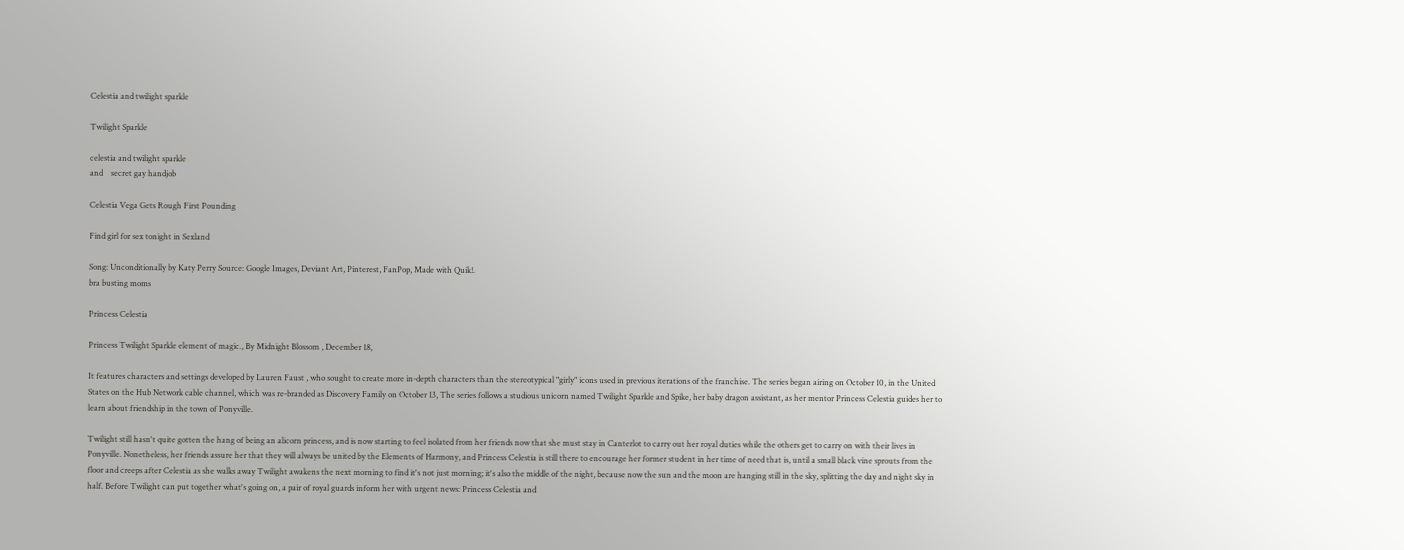Celestia and twilight sparkle

Twilight Sparkle

celestia and twilight sparkle
and    secret gay handjob

Celestia Vega Gets Rough First Pounding

Find girl for sex tonight in Sexland

Song: Unconditionally by Katy Perry Source: Google Images, Deviant Art, Pinterest, FanPop, Made with Quik!.
bra busting moms

Princess Celestia

Princess Twilight Sparkle element of magic., By Midnight Blossom , December 18,

It features characters and settings developed by Lauren Faust , who sought to create more in-depth characters than the stereotypical "girly" icons used in previous iterations of the franchise. The series began airing on October 10, in the United States on the Hub Network cable channel, which was re-branded as Discovery Family on October 13, The series follows a studious unicorn named Twilight Sparkle and Spike, her baby dragon assistant, as her mentor Princess Celestia guides her to learn about friendship in the town of Ponyville.

Twilight still hasn't quite gotten the hang of being an alicorn princess, and is now starting to feel isolated from her friends now that she must stay in Canterlot to carry out her royal duties while the others get to carry on with their lives in Ponyville. Nonetheless, her friends assure her that they will always be united by the Elements of Harmony, and Princess Celestia is still there to encourage her former student in her time of need that is, until a small black vine sprouts from the floor and creeps after Celestia as she walks away Twilight awakens the next morning to find it's not just morning; it's also the middle of the night, because now the sun and the moon are hanging still in the sky, splitting the day and night sky in half. Before Twilight can put together what's going on, a pair of royal guards inform her with urgent news: Princess Celestia and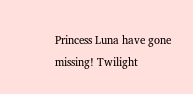Princess Luna have gone missing! Twilight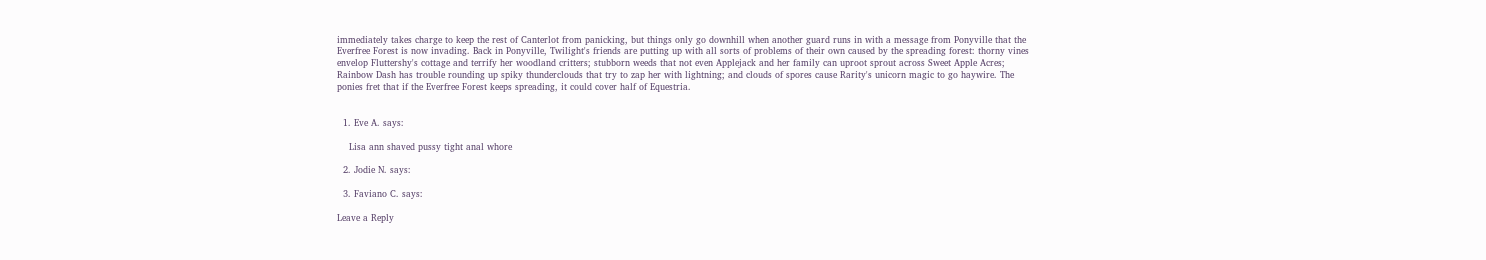immediately takes charge to keep the rest of Canterlot from panicking, but things only go downhill when another guard runs in with a message from Ponyville that the Everfree Forest is now invading. Back in Ponyville, Twilight's friends are putting up with all sorts of problems of their own caused by the spreading forest: thorny vines envelop Fluttershy's cottage and terrify her woodland critters; stubborn weeds that not even Applejack and her family can uproot sprout across Sweet Apple Acres; Rainbow Dash has trouble rounding up spiky thunderclouds that try to zap her with lightning; and clouds of spores cause Rarity's unicorn magic to go haywire. The ponies fret that if the Everfree Forest keeps spreading, it could cover half of Equestria.


  1. Eve A. says:

    Lisa ann shaved pussy tight anal whore

  2. Jodie N. says:

  3. Faviano C. says:

Leave a Reply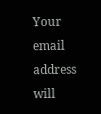Your email address will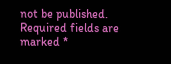not be published. Required fields are marked *